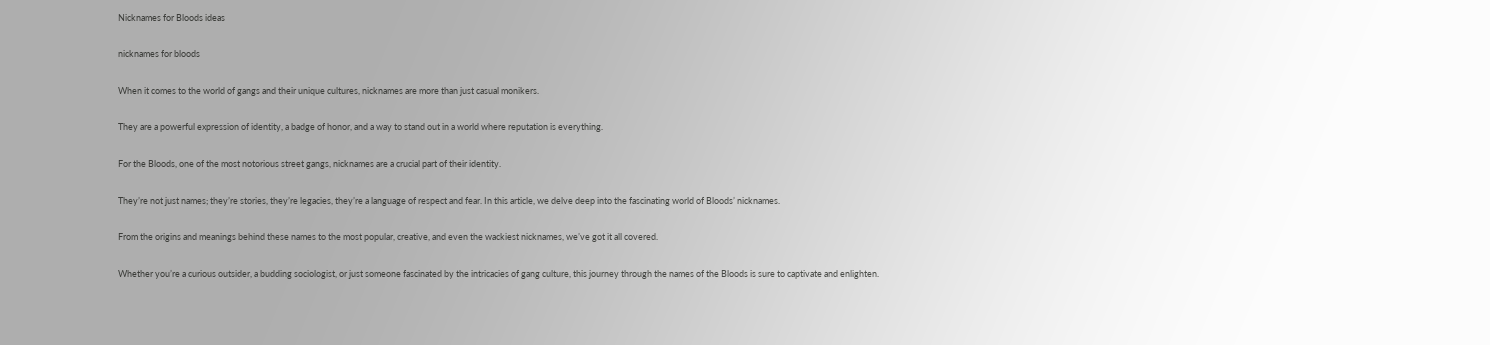Nicknames for Bloods ideas

nicknames for bloods

When it comes to the world of gangs and their unique cultures, nicknames are more than just casual monikers.

They are a powerful expression of identity, a badge of honor, and a way to stand out in a world where reputation is everything.

For the Bloods, one of the most notorious street gangs, nicknames are a crucial part of their identity.

They’re not just names; they’re stories, they’re legacies, they’re a language of respect and fear. In this article, we delve deep into the fascinating world of Bloods’ nicknames.

From the origins and meanings behind these names to the most popular, creative, and even the wackiest nicknames, we’ve got it all covered.

Whether you’re a curious outsider, a budding sociologist, or just someone fascinated by the intricacies of gang culture, this journey through the names of the Bloods is sure to captivate and enlighten.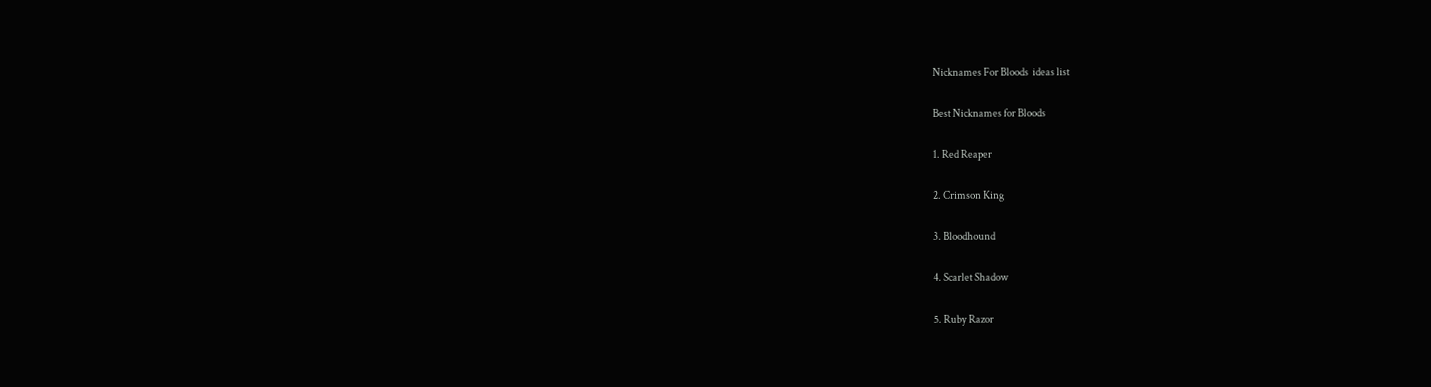Nicknames For Bloods  ideas list

Best Nicknames for Bloods

1. Red Reaper

2. Crimson King

3. Bloodhound

4. Scarlet Shadow

5. Ruby Razor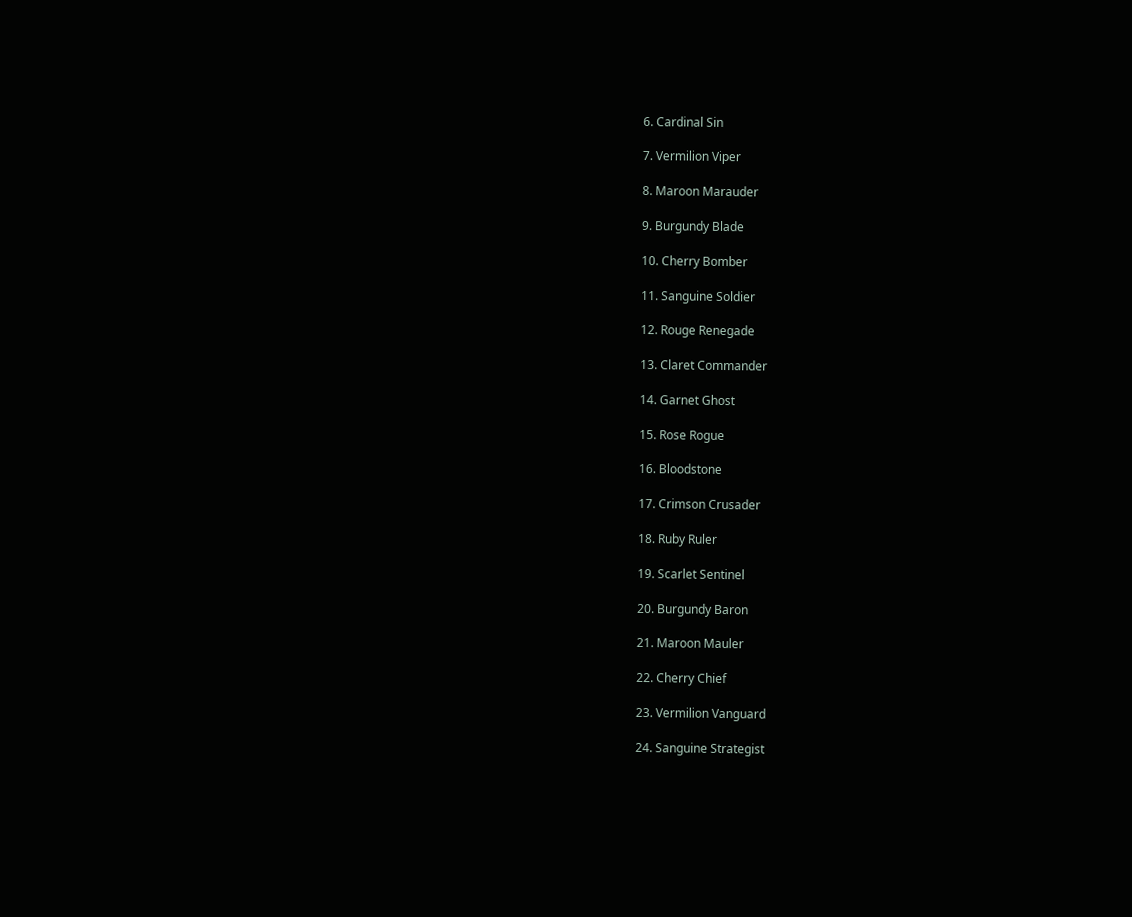6. Cardinal Sin

7. Vermilion Viper

8. Maroon Marauder

9. Burgundy Blade

10. Cherry Bomber

11. Sanguine Soldier

12. Rouge Renegade

13. Claret Commander

14. Garnet Ghost

15. Rose Rogue

16. Bloodstone

17. Crimson Crusader

18. Ruby Ruler

19. Scarlet Sentinel

20. Burgundy Baron

21. Maroon Mauler

22. Cherry Chief

23. Vermilion Vanguard

24. Sanguine Strategist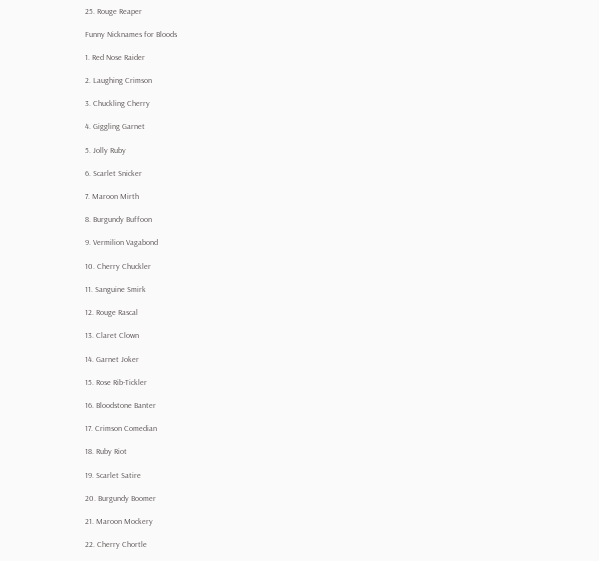25. Rouge Reaper

Funny Nicknames for Bloods

1. Red Nose Raider

2. Laughing Crimson

3. Chuckling Cherry

4. Giggling Garnet

5. Jolly Ruby

6. Scarlet Snicker

7. Maroon Mirth

8. Burgundy Buffoon

9. Vermilion Vagabond

10. Cherry Chuckler

11. Sanguine Smirk

12. Rouge Rascal

13. Claret Clown

14. Garnet Joker

15. Rose Rib-Tickler

16. Bloodstone Banter

17. Crimson Comedian

18. Ruby Riot

19. Scarlet Satire

20. Burgundy Boomer

21. Maroon Mockery

22. Cherry Chortle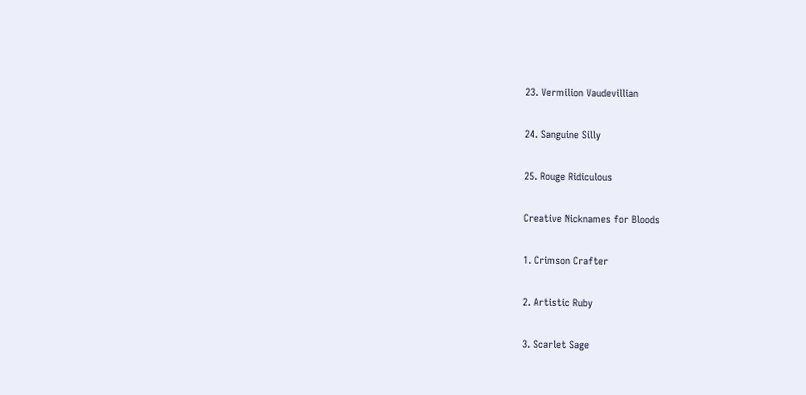23. Vermilion Vaudevillian

24. Sanguine Silly

25. Rouge Ridiculous

Creative Nicknames for Bloods

1. Crimson Crafter

2. Artistic Ruby

3. Scarlet Sage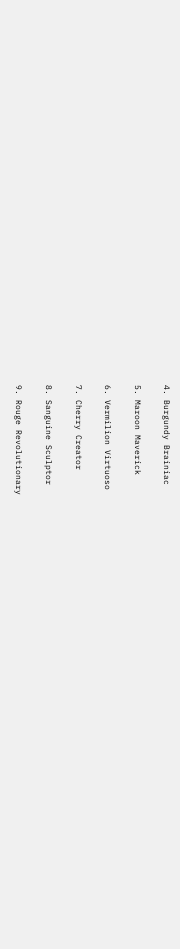4. Burgundy Brainiac

5. Maroon Maverick

6. Vermilion Virtuoso

7. Cherry Creator

8. Sanguine Sculptor

9. Rouge Revolutionary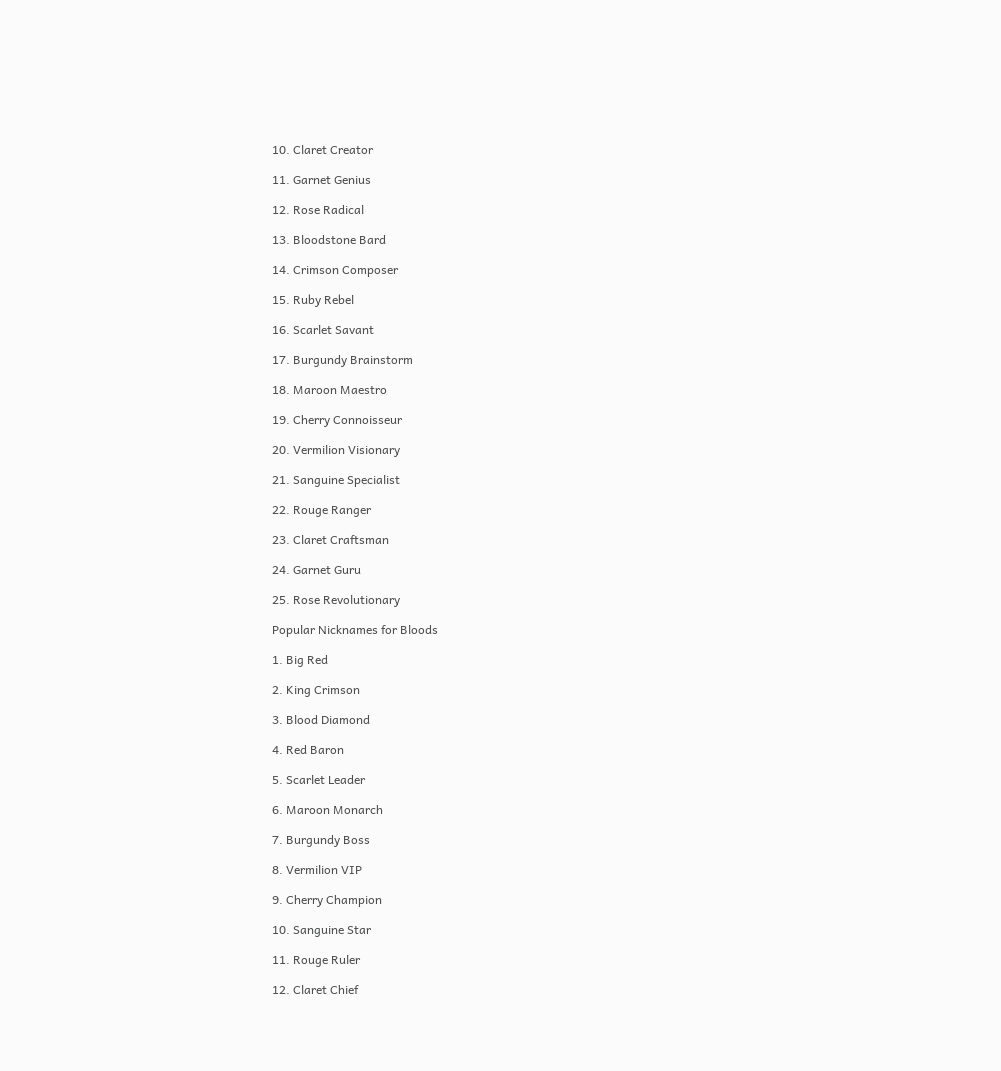10. Claret Creator

11. Garnet Genius

12. Rose Radical

13. Bloodstone Bard

14. Crimson Composer

15. Ruby Rebel

16. Scarlet Savant

17. Burgundy Brainstorm

18. Maroon Maestro

19. Cherry Connoisseur

20. Vermilion Visionary

21. Sanguine Specialist

22. Rouge Ranger

23. Claret Craftsman

24. Garnet Guru

25. Rose Revolutionary

Popular Nicknames for Bloods

1. Big Red

2. King Crimson

3. Blood Diamond

4. Red Baron

5. Scarlet Leader

6. Maroon Monarch

7. Burgundy Boss

8. Vermilion VIP

9. Cherry Champion

10. Sanguine Star

11. Rouge Ruler

12. Claret Chief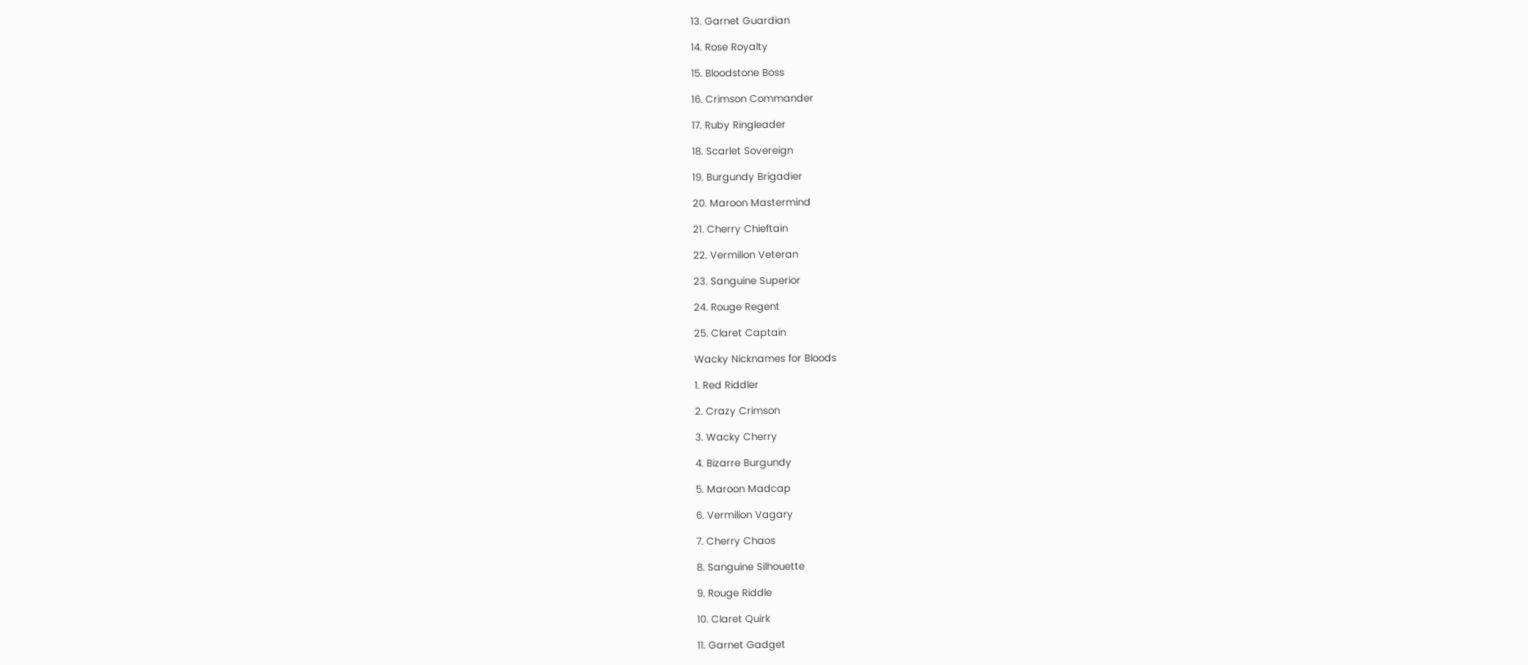13. Garnet Guardian

14. Rose Royalty

15. Bloodstone Boss

16. Crimson Commander

17. Ruby Ringleader

18. Scarlet Sovereign

19. Burgundy Brigadier

20. Maroon Mastermind

21. Cherry Chieftain

22. Vermilion Veteran

23. Sanguine Superior

24. Rouge Regent

25. Claret Captain

Wacky Nicknames for Bloods

1. Red Riddler

2. Crazy Crimson

3. Wacky Cherry

4. Bizarre Burgundy

5. Maroon Madcap

6. Vermilion Vagary

7. Cherry Chaos

8. Sanguine Silhouette

9. Rouge Riddle

10. Claret Quirk

11. Garnet Gadget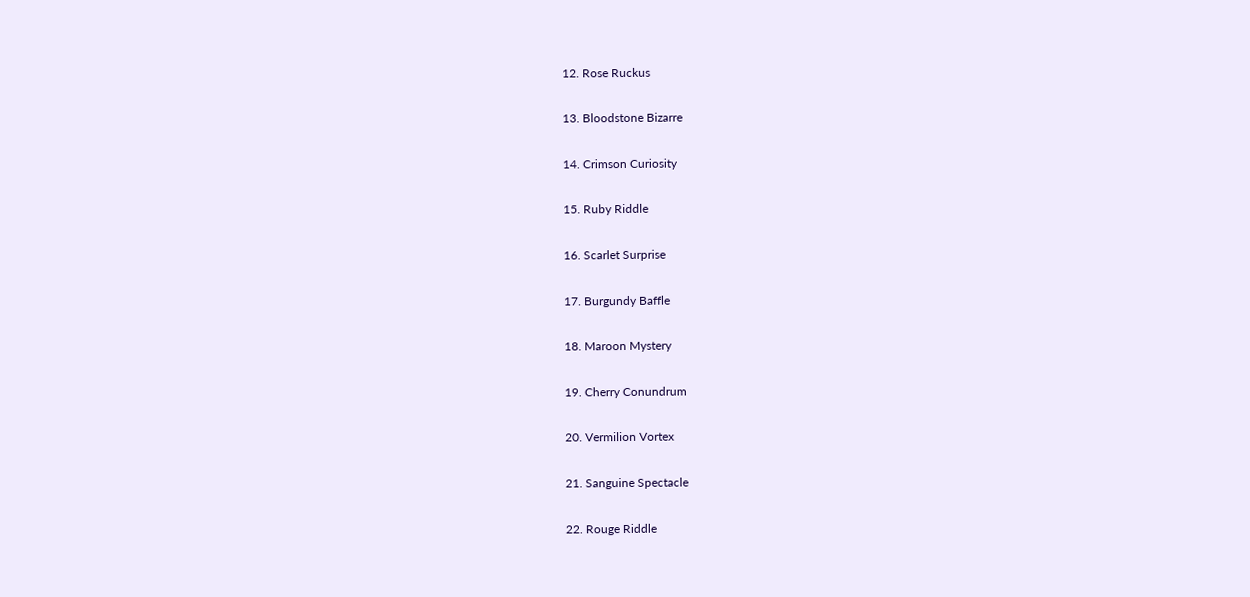12. Rose Ruckus

13. Bloodstone Bizarre

14. Crimson Curiosity

15. Ruby Riddle

16. Scarlet Surprise

17. Burgundy Baffle

18. Maroon Mystery

19. Cherry Conundrum

20. Vermilion Vortex

21. Sanguine Spectacle

22. Rouge Riddle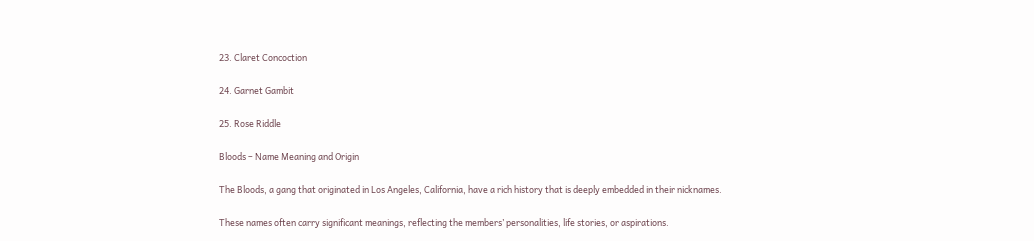23. Claret Concoction

24. Garnet Gambit

25. Rose Riddle

Bloods – Name Meaning and Origin

The Bloods, a gang that originated in Los Angeles, California, have a rich history that is deeply embedded in their nicknames.

These names often carry significant meanings, reflecting the members’ personalities, life stories, or aspirations.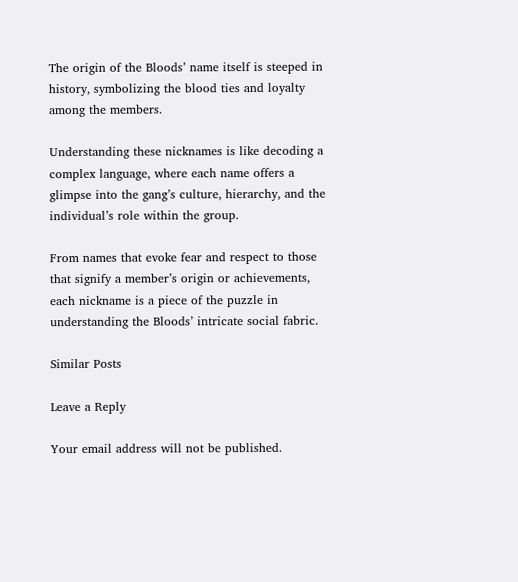The origin of the Bloods’ name itself is steeped in history, symbolizing the blood ties and loyalty among the members.

Understanding these nicknames is like decoding a complex language, where each name offers a glimpse into the gang’s culture, hierarchy, and the individual’s role within the group.

From names that evoke fear and respect to those that signify a member’s origin or achievements, each nickname is a piece of the puzzle in understanding the Bloods’ intricate social fabric.

Similar Posts

Leave a Reply

Your email address will not be published.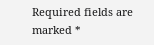Required fields are marked *